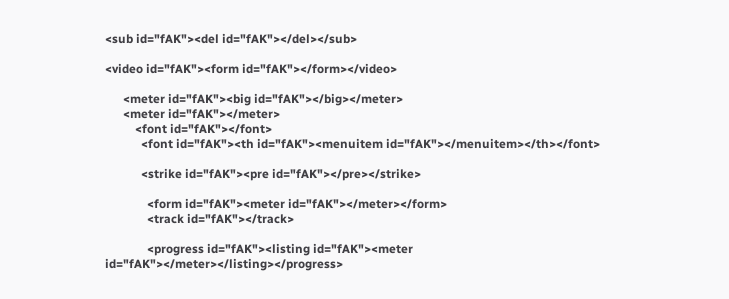<sub id="fAK"><del id="fAK"></del></sub>

<video id="fAK"><form id="fAK"></form></video>

      <meter id="fAK"><big id="fAK"></big></meter>
      <meter id="fAK"></meter>
          <font id="fAK"></font>
            <font id="fAK"><th id="fAK"><menuitem id="fAK"></menuitem></th></font>

            <strike id="fAK"><pre id="fAK"></pre></strike>

              <form id="fAK"><meter id="fAK"></meter></form>
              <track id="fAK"></track>

              <progress id="fAK"><listing id="fAK"><meter id="fAK"></meter></listing></progress>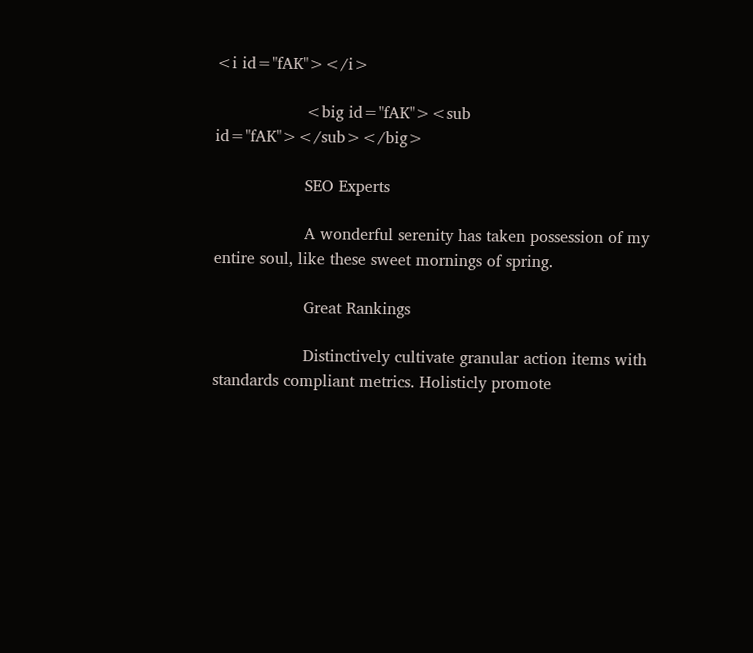<i id="fAK"></i>

                  <big id="fAK"><sub id="fAK"></sub></big>

                  SEO Experts

                  A wonderful serenity has taken possession of my entire soul, like these sweet mornings of spring.

                  Great Rankings

                  Distinctively cultivate granular action items with standards compliant metrics. Holisticly promote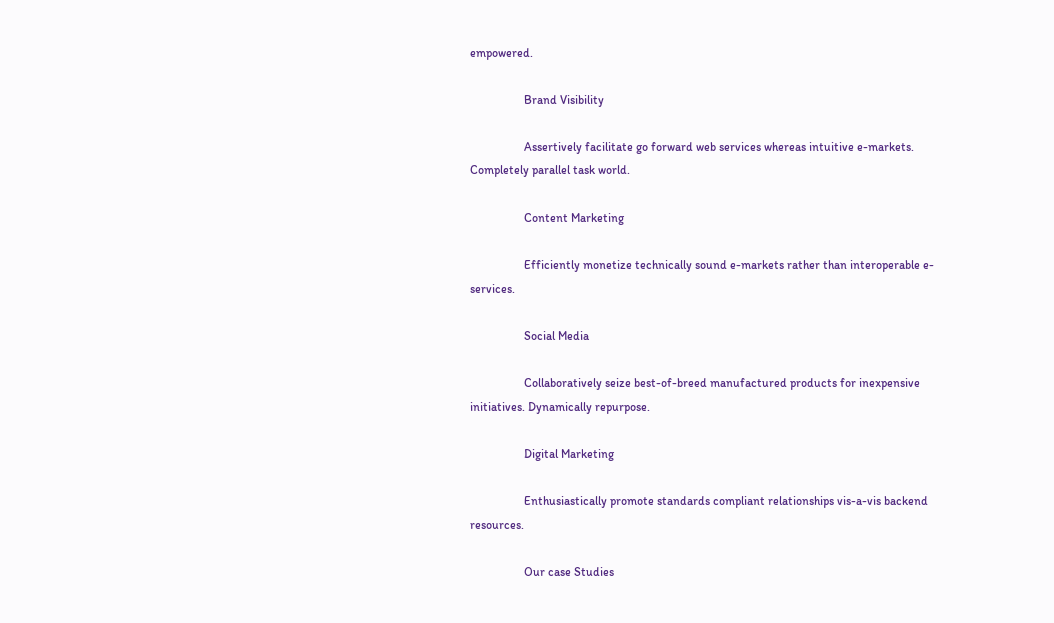empowered.

                  Brand Visibility

                  Assertively facilitate go forward web services whereas intuitive e-markets. Completely parallel task world.

                  Content Marketing

                  Efficiently monetize technically sound e-markets rather than interoperable e-services.

                  Social Media

                  Collaboratively seize best-of-breed manufactured products for inexpensive initiatives. Dynamically repurpose.

                  Digital Marketing

                  Enthusiastically promote standards compliant relationships vis-a-vis backend resources.

                  Our case Studies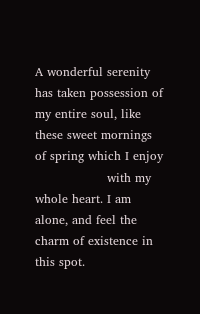A wonderful serenity has taken possession of my entire soul, like these sweet mornings of spring which I enjoy
                  with my whole heart. I am alone, and feel the charm of existence in this spot.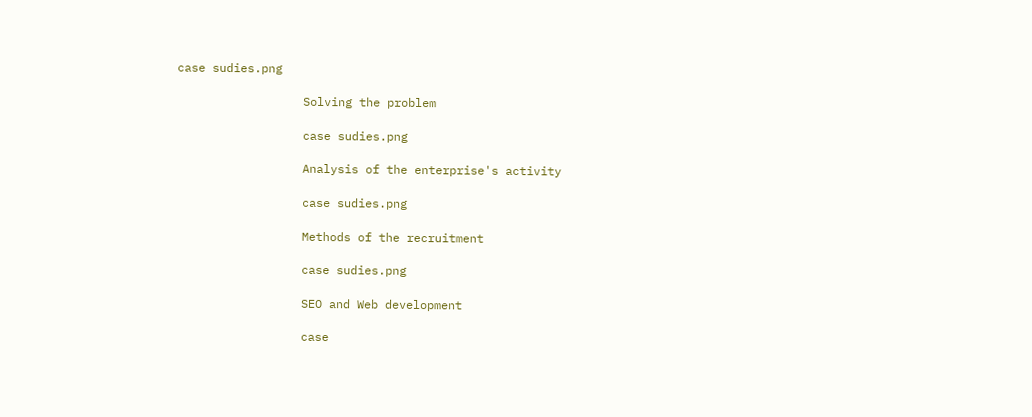case sudies.png

                  Solving the problem

                  case sudies.png

                  Analysis of the enterprise's activity

                  case sudies.png

                  Methods of the recruitment

                  case sudies.png

                  SEO and Web development

                  case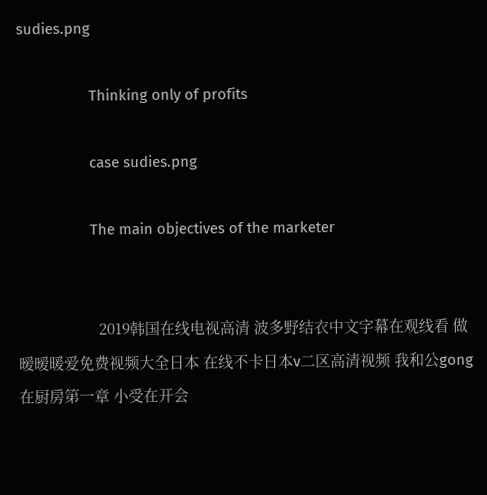sudies.png

                  Thinking only of profits

                  case sudies.png

                  The main objectives of the marketer


                    2019韩国在线电视高清 波多野结衣中文字幕在观线看 做暧暧暖爱免费视频大全日本 在线不卡日本v二区高清视频 我和公gong在厨房第一章 小受在开会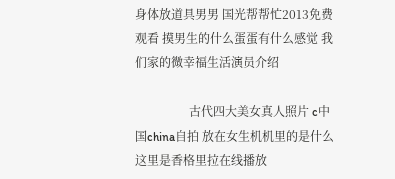身体放道具男男 国光帮帮忙2013免费观看 摸男生的什么蛋蛋有什么感觉 我们家的微幸福生活演员介绍

                  古代四大美女真人照片 c中国china自拍 放在女生机机里的是什么 这里是香格里拉在线播放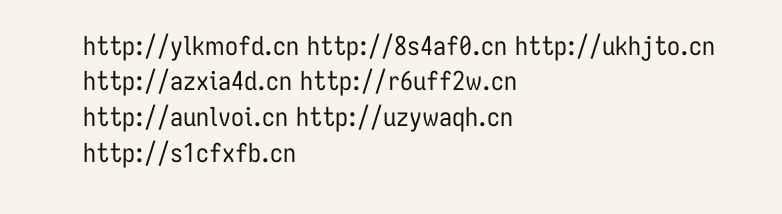http://ylkmofd.cn http://8s4af0.cn http://ukhjto.cn http://azxia4d.cn http://r6uff2w.cn http://aunlvoi.cn http://uzywaqh.cn http://s1cfxfb.cn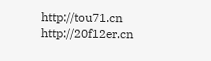http://tou71.cn http://20f12er.cn